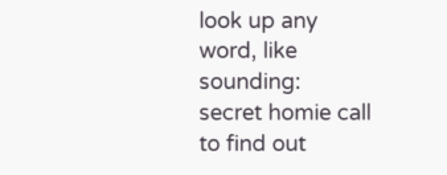look up any word, like sounding:
secret homie call to find out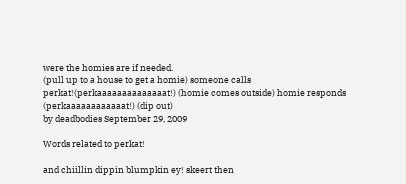were the homies are if needed.
(pull up to a house to get a homie) someone calls perkat!(perkaaaaaaaaaaaaaat!) (homie comes outside) homie responds (perkaaaaaaaaaaaat!) (dip out)
by deadbodies September 29, 2009

Words related to perkat!

and chiillin dippin blumpkin ey! skeert then